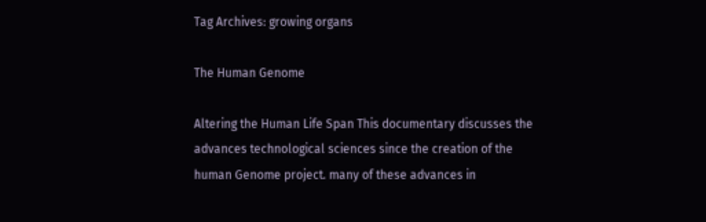Tag Archives: growing organs

The Human Genome

Altering the Human Life Span This documentary discusses the advances technological sciences since the creation of the human Genome project. many of these advances in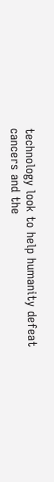technology look to help humanity defeat cancers and the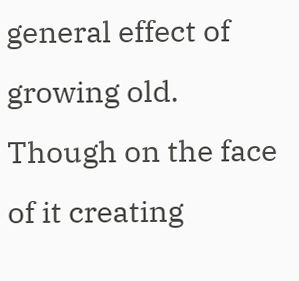general effect of growing old.  Though on the face of it creating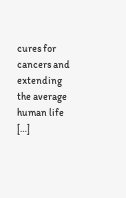cures for cancers and extending the average human life […]